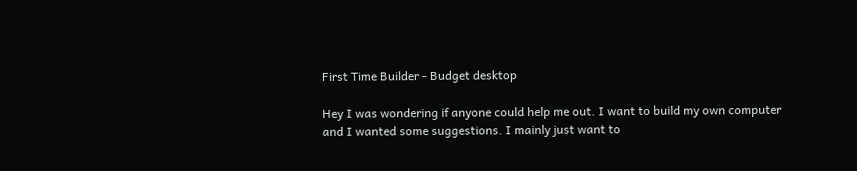First Time Builder - Budget desktop

Hey I was wondering if anyone could help me out. I want to build my own computer and I wanted some suggestions. I mainly just want to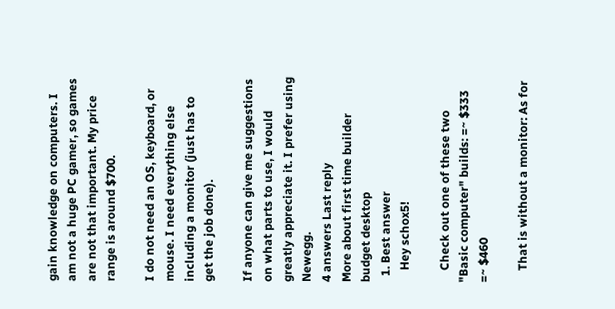gain knowledge on computers. I am not a huge PC gamer, so games are not that important. My price range is around $700.

I do not need an OS, keyboard, or mouse. I need everything else including a monitor (just has to get the job done).

If anyone can give me suggestions on what parts to use, I would greatly appreciate it. I prefer using Newegg.
4 answers Last reply
More about first time builder budget desktop
  1. Best answer
    Hey schox5!

    Check out one of these two "Basic computer" builds: =~ $333 =~ $460

    That is without a monitor: As for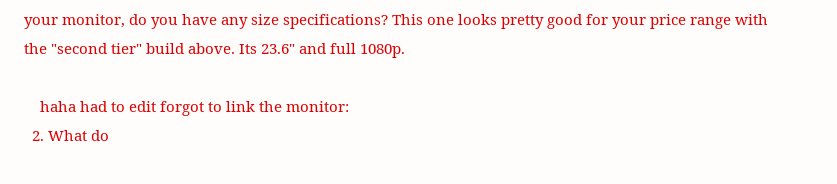your monitor, do you have any size specifications? This one looks pretty good for your price range with the "second tier" build above. Its 23.6" and full 1080p.

    haha had to edit forgot to link the monitor:
  2. What do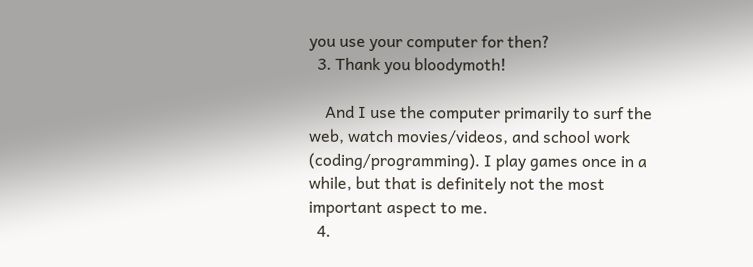you use your computer for then?
  3. Thank you bloodymoth!

    And I use the computer primarily to surf the web, watch movies/videos, and school work (coding/programming). I play games once in a while, but that is definitely not the most important aspect to me.
  4.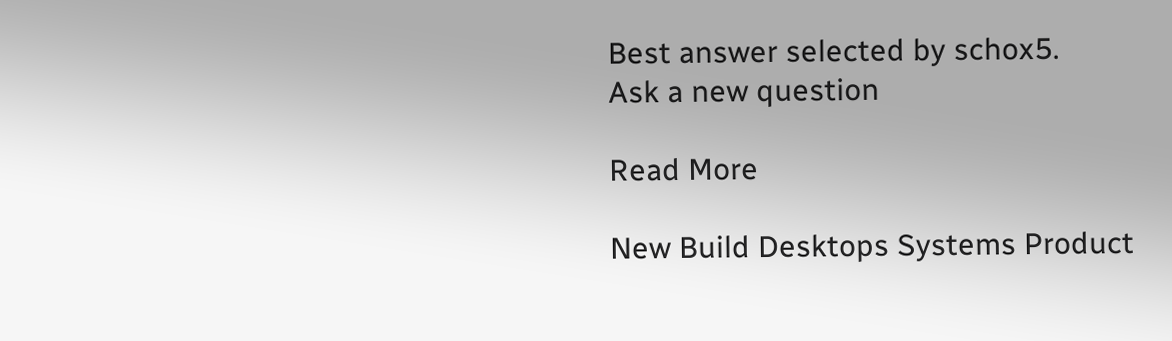Best answer selected by schox5.
Ask a new question

Read More

New Build Desktops Systems Product